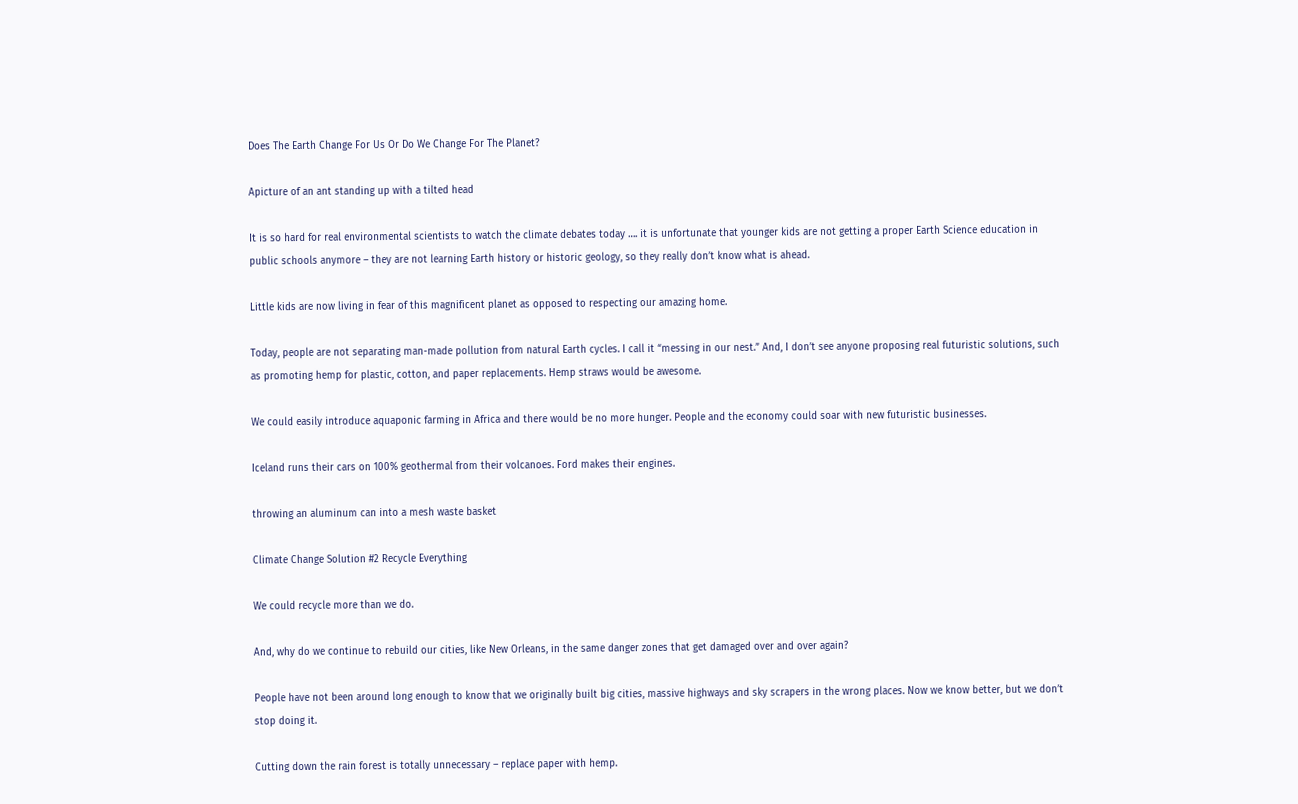Does The Earth Change For Us Or Do We Change For The Planet?

Apicture of an ant standing up with a tilted head

It is so hard for real environmental scientists to watch the climate debates today …. it is unfortunate that younger kids are not getting a proper Earth Science education in public schools anymore – they are not learning Earth history or historic geology, so they really don’t know what is ahead.

Little kids are now living in fear of this magnificent planet as opposed to respecting our amazing home.

Today, people are not separating man-made pollution from natural Earth cycles. I call it “messing in our nest.” And, I don’t see anyone proposing real futuristic solutions, such as promoting hemp for plastic, cotton, and paper replacements. Hemp straws would be awesome.

We could easily introduce aquaponic farming in Africa and there would be no more hunger. People and the economy could soar with new futuristic businesses.

Iceland runs their cars on 100% geothermal from their volcanoes. Ford makes their engines.

throwing an aluminum can into a mesh waste basket

Climate Change Solution #2 Recycle Everything

We could recycle more than we do.

And, why do we continue to rebuild our cities, like New Orleans, in the same danger zones that get damaged over and over again?

People have not been around long enough to know that we originally built big cities, massive highways and sky scrapers in the wrong places. Now we know better, but we don’t stop doing it.

Cutting down the rain forest is totally unnecessary – replace paper with hemp.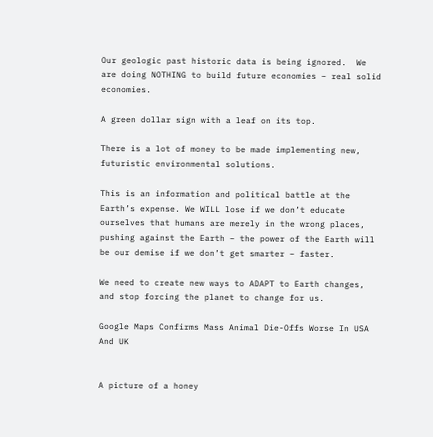Our geologic past historic data is being ignored.  We are doing NOTHING to build future economies – real solid economies.

A green dollar sign with a leaf on its top.

There is a lot of money to be made implementing new, futuristic environmental solutions.

This is an information and political battle at the Earth’s expense. We WILL lose if we don’t educate ourselves that humans are merely in the wrong places, pushing against the Earth – the power of the Earth will be our demise if we don’t get smarter – faster.

We need to create new ways to ADAPT to Earth changes, and stop forcing the planet to change for us.

Google Maps Confirms Mass Animal Die-Offs Worse In USA And UK


A picture of a honey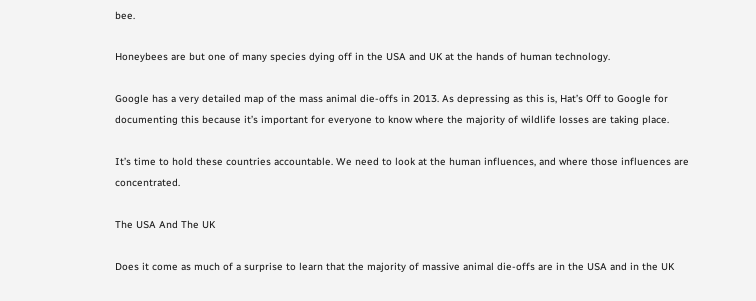bee.

Honeybees are but one of many species dying off in the USA and UK at the hands of human technology.

Google has a very detailed map of the mass animal die-offs in 2013. As depressing as this is, Hat’s Off to Google for documenting this because it’s important for everyone to know where the majority of wildlife losses are taking place.

It’s time to hold these countries accountable. We need to look at the human influences, and where those influences are concentrated.

The USA And The UK

Does it come as much of a surprise to learn that the majority of massive animal die-offs are in the USA and in the UK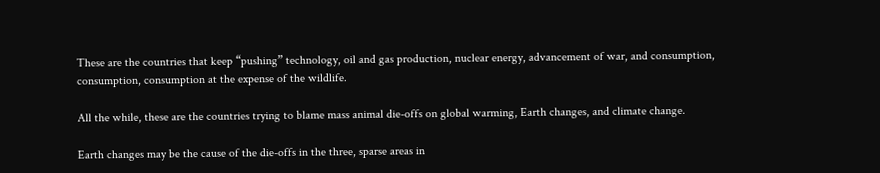These are the countries that keep “pushing” technology, oil and gas production, nuclear energy, advancement of war, and consumption, consumption, consumption at the expense of the wildlife.

All the while, these are the countries trying to blame mass animal die-offs on global warming, Earth changes, and climate change.

Earth changes may be the cause of the die-offs in the three, sparse areas in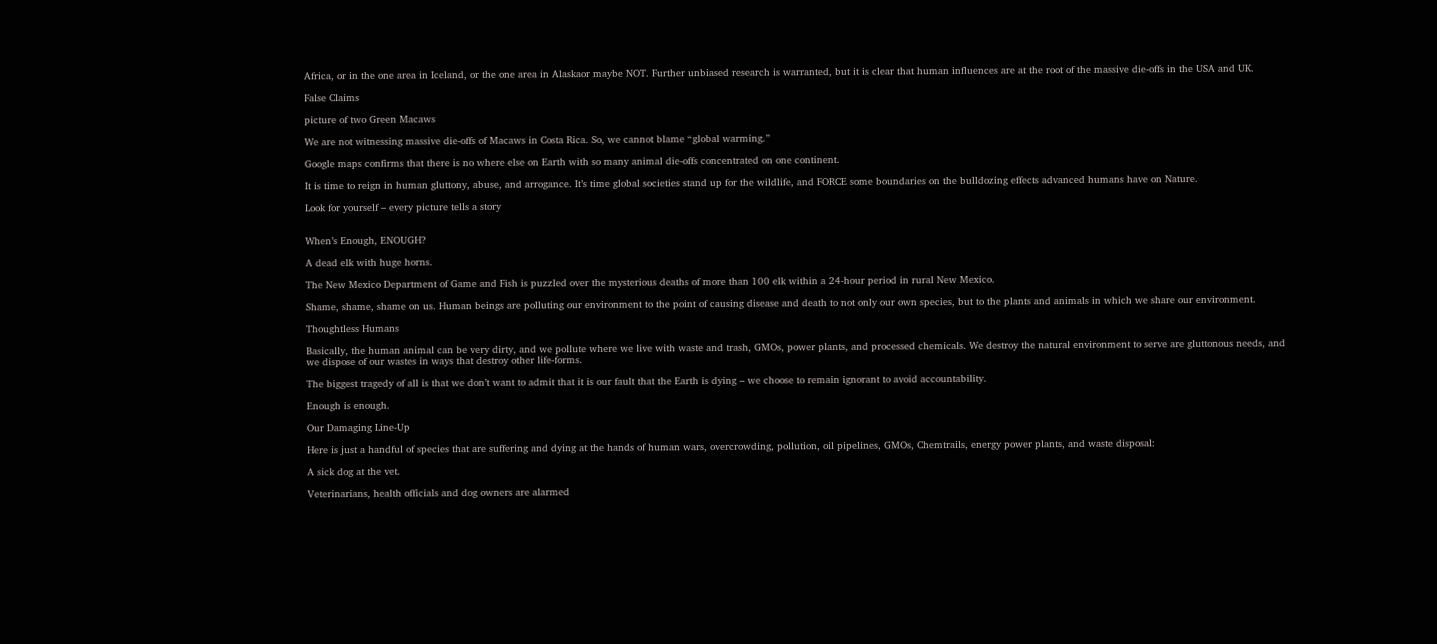Africa, or in the one area in Iceland, or the one area in Alaskaor maybe NOT. Further unbiased research is warranted, but it is clear that human influences are at the root of the massive die-offs in the USA and UK.

False Claims

picture of two Green Macaws

We are not witnessing massive die-offs of Macaws in Costa Rica. So, we cannot blame “global warming.”

Google maps confirms that there is no where else on Earth with so many animal die-offs concentrated on one continent.

It is time to reign in human gluttony, abuse, and arrogance. It’s time global societies stand up for the wildlife, and FORCE some boundaries on the bulldozing effects advanced humans have on Nature.

Look for yourself – every picture tells a story


When’s Enough, ENOUGH?

A dead elk with huge horns.

The New Mexico Department of Game and Fish is puzzled over the mysterious deaths of more than 100 elk within a 24-hour period in rural New Mexico.

Shame, shame, shame on us. Human beings are polluting our environment to the point of causing disease and death to not only our own species, but to the plants and animals in which we share our environment.

Thoughtless Humans

Basically, the human animal can be very dirty, and we pollute where we live with waste and trash, GMOs, power plants, and processed chemicals. We destroy the natural environment to serve are gluttonous needs, and we dispose of our wastes in ways that destroy other life-forms.

The biggest tragedy of all is that we don’t want to admit that it is our fault that the Earth is dying – we choose to remain ignorant to avoid accountability.

Enough is enough.

Our Damaging Line-Up

Here is just a handful of species that are suffering and dying at the hands of human wars, overcrowding, pollution, oil pipelines, GMOs, Chemtrails, energy power plants, and waste disposal:

A sick dog at the vet.

Veterinarians, health officials and dog owners are alarmed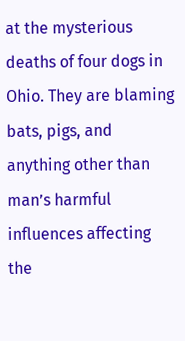at the mysterious  deaths of four dogs in Ohio. They are blaming bats, pigs, and anything other than man’s harmful influences affecting the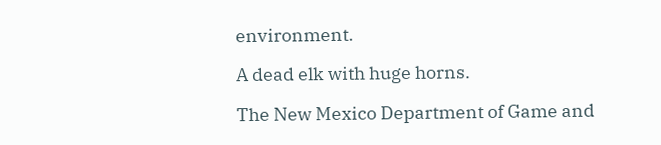environment.

A dead elk with huge horns.

The New Mexico Department of Game and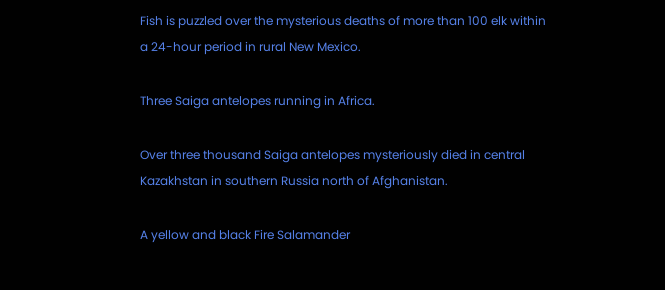Fish is puzzled over the mysterious deaths of more than 100 elk within a 24-hour period in rural New Mexico.

Three Saiga antelopes running in Africa.

Over three thousand Saiga antelopes mysteriously died in central Kazakhstan in southern Russia north of Afghanistan.

A yellow and black Fire Salamander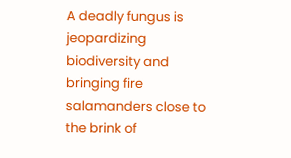A deadly fungus is jeopardizing biodiversity and bringing fire salamanders close to the brink of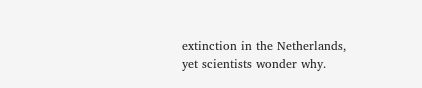extinction in the Netherlands, yet scientists wonder why.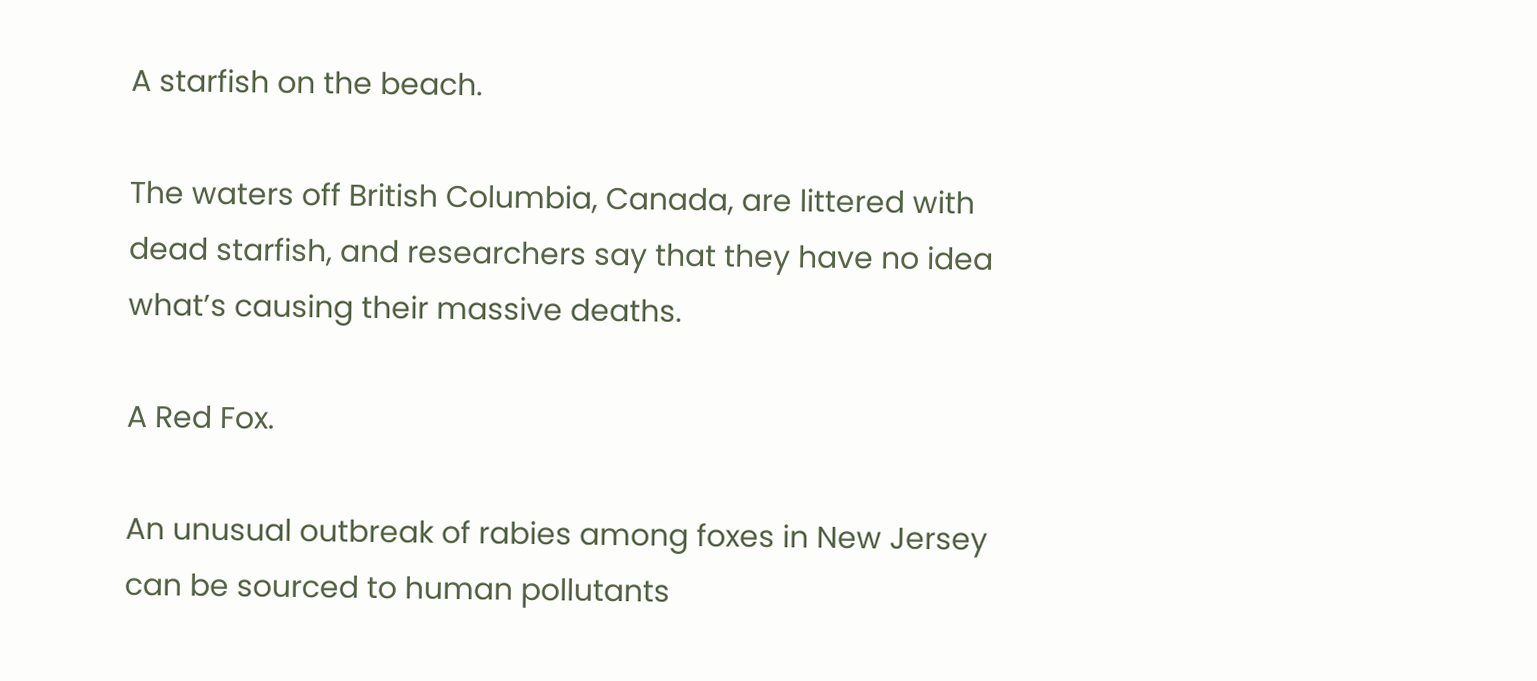A starfish on the beach.

The waters off British Columbia, Canada, are littered with dead starfish, and researchers say that they have no idea what’s causing their massive deaths.

A Red Fox.

An unusual outbreak of rabies among foxes in New Jersey can be sourced to human pollutants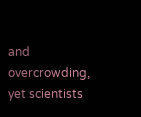and overcrowding, yet scientists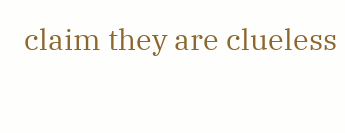claim they are clueless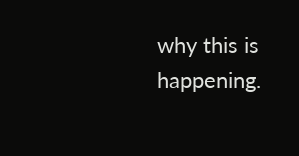why this is happening.